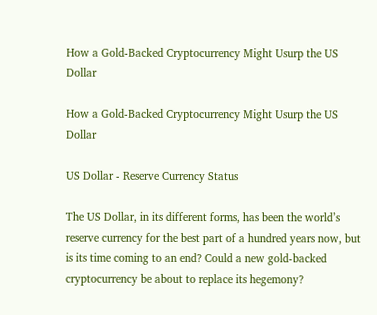How a Gold-Backed Cryptocurrency Might Usurp the US Dollar

How a Gold-Backed Cryptocurrency Might Usurp the US Dollar

US Dollar - Reserve Currency Status

The US Dollar, in its different forms, has been the world’s reserve currency for the best part of a hundred years now, but is its time coming to an end? Could a new gold-backed cryptocurrency be about to replace its hegemony?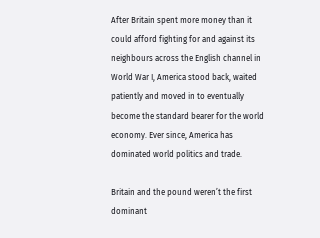After Britain spent more money than it could afford fighting for and against its neighbours across the English channel in World War I, America stood back, waited patiently and moved in to eventually become the standard bearer for the world economy. Ever since, America has dominated world politics and trade.

Britain and the pound weren’t the first dominant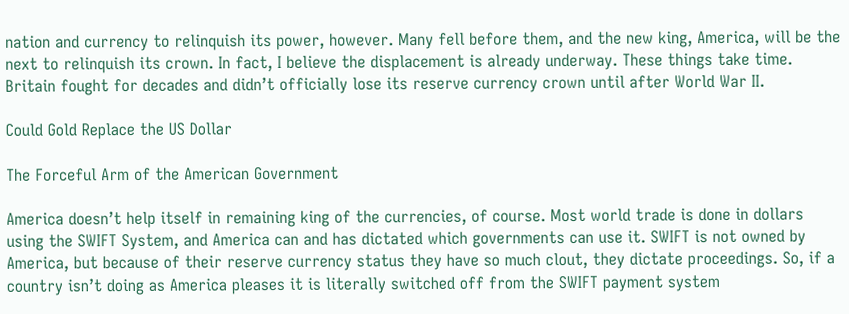nation and currency to relinquish its power, however. Many fell before them, and the new king, America, will be the next to relinquish its crown. In fact, I believe the displacement is already underway. These things take time. Britain fought for decades and didn’t officially lose its reserve currency crown until after World War II.

Could Gold Replace the US Dollar

The Forceful Arm of the American Government

America doesn’t help itself in remaining king of the currencies, of course. Most world trade is done in dollars using the SWIFT System, and America can and has dictated which governments can use it. SWIFT is not owned by America, but because of their reserve currency status they have so much clout, they dictate proceedings. So, if a country isn’t doing as America pleases it is literally switched off from the SWIFT payment system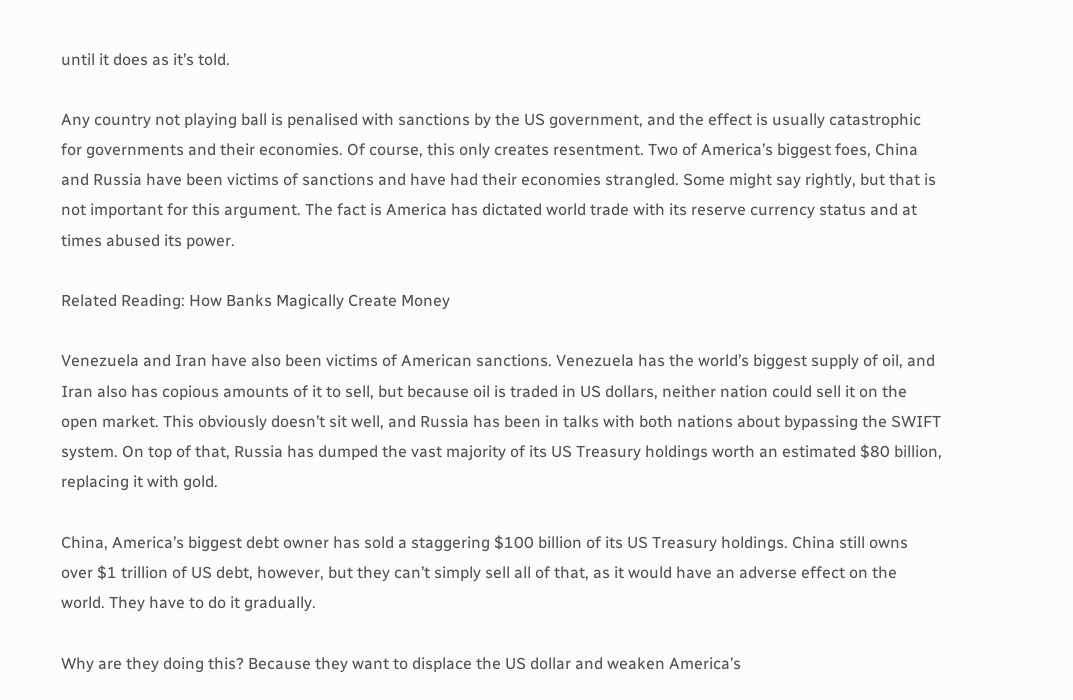until it does as it’s told.

Any country not playing ball is penalised with sanctions by the US government, and the effect is usually catastrophic for governments and their economies. Of course, this only creates resentment. Two of America’s biggest foes, China and Russia have been victims of sanctions and have had their economies strangled. Some might say rightly, but that is not important for this argument. The fact is America has dictated world trade with its reserve currency status and at times abused its power.

Related Reading: How Banks Magically Create Money

Venezuela and Iran have also been victims of American sanctions. Venezuela has the world’s biggest supply of oil, and Iran also has copious amounts of it to sell, but because oil is traded in US dollars, neither nation could sell it on the open market. This obviously doesn’t sit well, and Russia has been in talks with both nations about bypassing the SWIFT system. On top of that, Russia has dumped the vast majority of its US Treasury holdings worth an estimated $80 billion, replacing it with gold.

China, America’s biggest debt owner has sold a staggering $100 billion of its US Treasury holdings. China still owns over $1 trillion of US debt, however, but they can’t simply sell all of that, as it would have an adverse effect on the world. They have to do it gradually.

Why are they doing this? Because they want to displace the US dollar and weaken America’s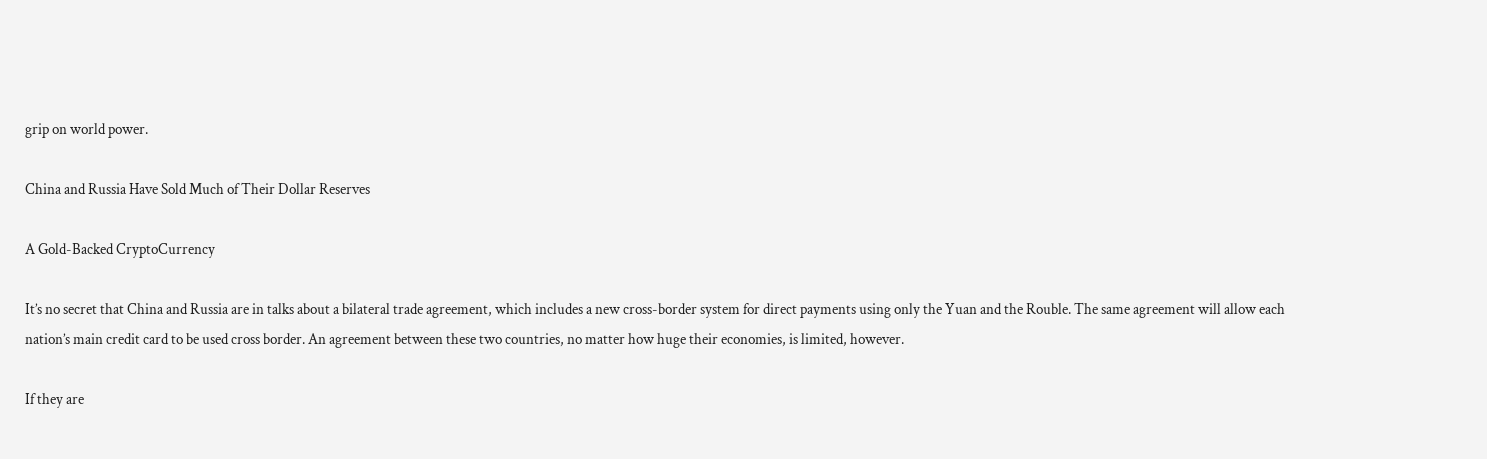grip on world power.

China and Russia Have Sold Much of Their Dollar Reserves

A Gold-Backed CryptoCurrency

It’s no secret that China and Russia are in talks about a bilateral trade agreement, which includes a new cross-border system for direct payments using only the Yuan and the Rouble. The same agreement will allow each nation’s main credit card to be used cross border. An agreement between these two countries, no matter how huge their economies, is limited, however.

If they are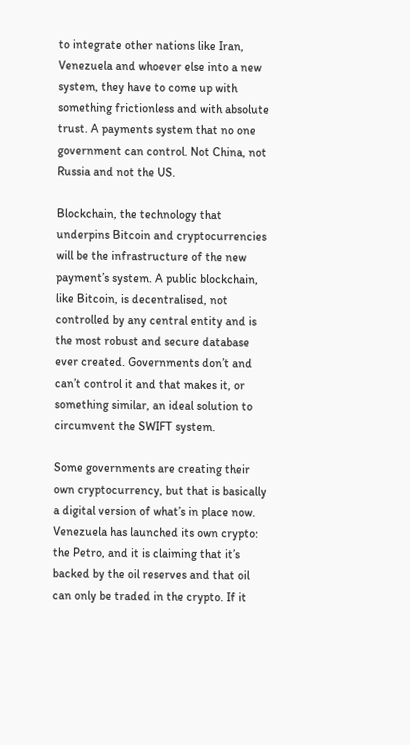to integrate other nations like Iran, Venezuela and whoever else into a new system, they have to come up with something frictionless and with absolute trust. A payments system that no one government can control. Not China, not Russia and not the US.

Blockchain, the technology that underpins Bitcoin and cryptocurrencies will be the infrastructure of the new payment’s system. A public blockchain, like Bitcoin, is decentralised, not controlled by any central entity and is the most robust and secure database ever created. Governments don’t and can’t control it and that makes it, or something similar, an ideal solution to circumvent the SWIFT system.

Some governments are creating their own cryptocurrency, but that is basically a digital version of what’s in place now. Venezuela has launched its own crypto: the Petro, and it is claiming that it’s backed by the oil reserves and that oil can only be traded in the crypto. If it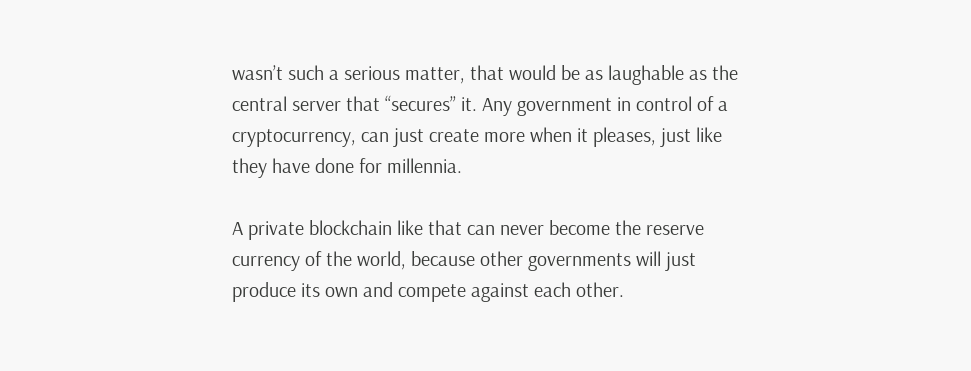wasn’t such a serious matter, that would be as laughable as the central server that “secures” it. Any government in control of a cryptocurrency, can just create more when it pleases, just like they have done for millennia.

A private blockchain like that can never become the reserve currency of the world, because other governments will just produce its own and compete against each other.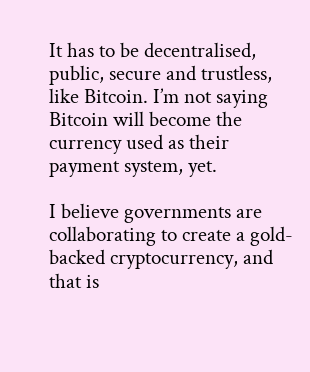It has to be decentralised, public, secure and trustless, like Bitcoin. I’m not saying Bitcoin will become the currency used as their payment system, yet.

I believe governments are collaborating to create a gold-backed cryptocurrency, and that is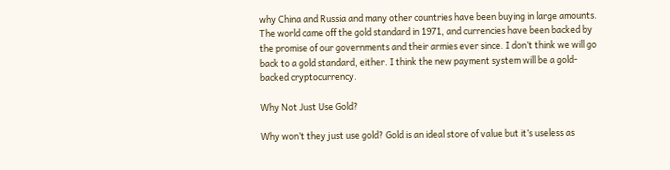why China and Russia and many other countries have been buying in large amounts. The world came off the gold standard in 1971, and currencies have been backed by the promise of our governments and their armies ever since. I don’t think we will go back to a gold standard, either. I think the new payment system will be a gold-backed cryptocurrency.

Why Not Just Use Gold?

Why won’t they just use gold? Gold is an ideal store of value but it’s useless as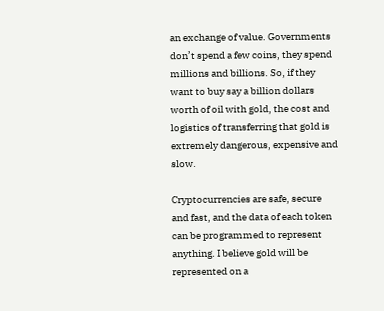an exchange of value. Governments don’t spend a few coins, they spend millions and billions. So, if they want to buy say a billion dollars worth of oil with gold, the cost and logistics of transferring that gold is extremely dangerous, expensive and slow.

Cryptocurrencies are safe, secure and fast, and the data of each token can be programmed to represent anything. I believe gold will be represented on a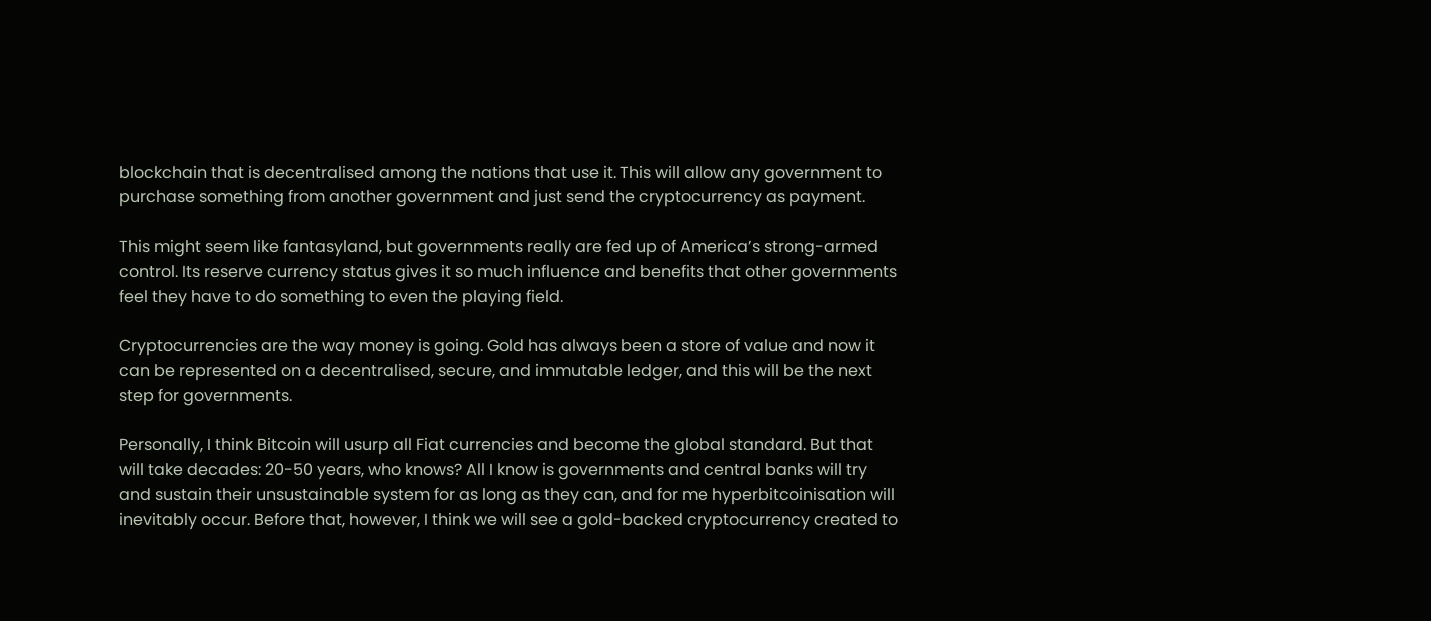blockchain that is decentralised among the nations that use it. This will allow any government to purchase something from another government and just send the cryptocurrency as payment.

This might seem like fantasyland, but governments really are fed up of America’s strong-armed control. Its reserve currency status gives it so much influence and benefits that other governments feel they have to do something to even the playing field.

Cryptocurrencies are the way money is going. Gold has always been a store of value and now it can be represented on a decentralised, secure, and immutable ledger, and this will be the next step for governments.

Personally, I think Bitcoin will usurp all Fiat currencies and become the global standard. But that will take decades: 20-50 years, who knows? All I know is governments and central banks will try and sustain their unsustainable system for as long as they can, and for me hyperbitcoinisation will inevitably occur. Before that, however, I think we will see a gold-backed cryptocurrency created to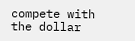compete with the dollar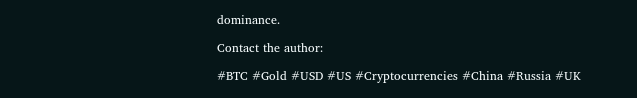dominance.

Contact the author:

#BTC #Gold #USD #US #Cryptocurrencies #China #Russia #UK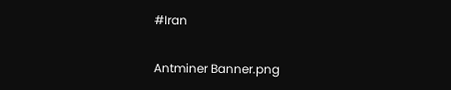#Iran


Antminer Banner.png